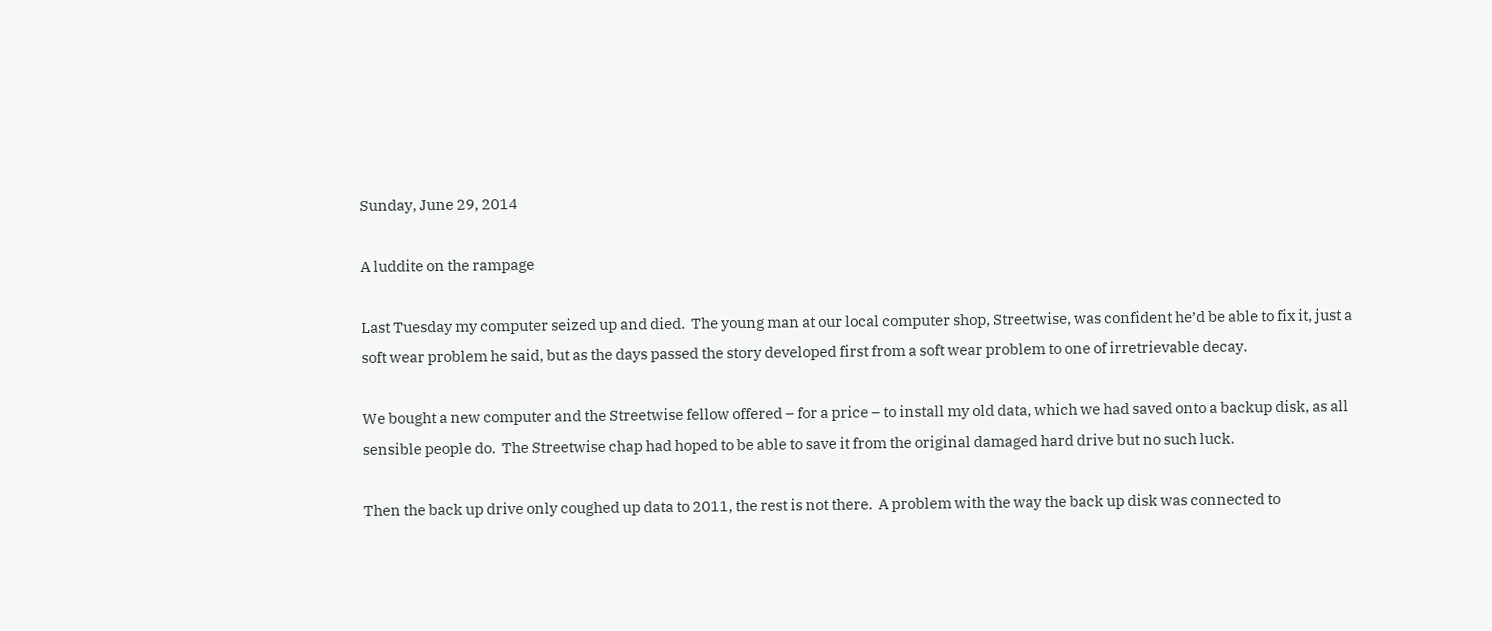Sunday, June 29, 2014

A luddite on the rampage

Last Tuesday my computer seized up and died.  The young man at our local computer shop, Streetwise, was confident he’d be able to fix it, just a soft wear problem he said, but as the days passed the story developed first from a soft wear problem to one of irretrievable decay.

We bought a new computer and the Streetwise fellow offered – for a price – to install my old data, which we had saved onto a backup disk, as all sensible people do.  The Streetwise chap had hoped to be able to save it from the original damaged hard drive but no such luck.

Then the back up drive only coughed up data to 2011, the rest is not there.  A problem with the way the back up disk was connected to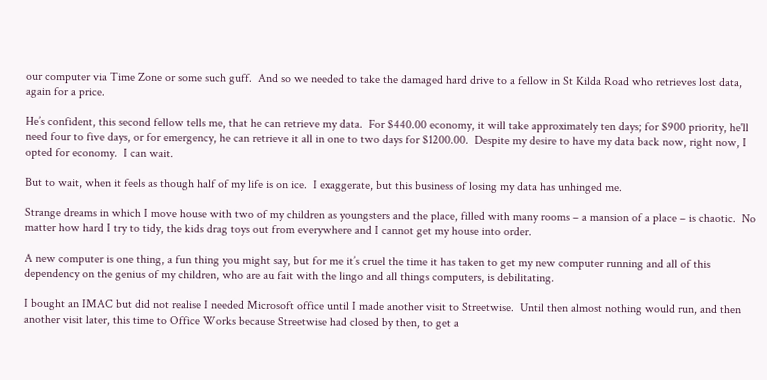our computer via Time Zone or some such guff.  And so we needed to take the damaged hard drive to a fellow in St Kilda Road who retrieves lost data, again for a price.

He’s confident, this second fellow tells me, that he can retrieve my data.  For $440.00 economy, it will take approximately ten days; for $900 priority, he'll need four to five days, or for emergency, he can retrieve it all in one to two days for $1200.00.  Despite my desire to have my data back now, right now, I opted for economy.  I can wait.

But to wait, when it feels as though half of my life is on ice.  I exaggerate, but this business of losing my data has unhinged me.

Strange dreams in which I move house with two of my children as youngsters and the place, filled with many rooms – a mansion of a place – is chaotic.  No matter how hard I try to tidy, the kids drag toys out from everywhere and I cannot get my house into order.

A new computer is one thing, a fun thing you might say, but for me it’s cruel the time it has taken to get my new computer running and all of this dependency on the genius of my children, who are au fait with the lingo and all things computers, is debilitating.

I bought an IMAC but did not realise I needed Microsoft office until I made another visit to Streetwise.  Until then almost nothing would run, and then another visit later, this time to Office Works because Streetwise had closed by then, to get a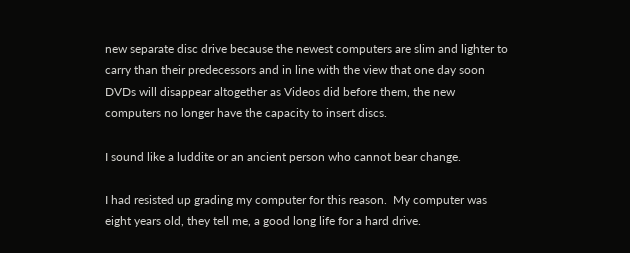new separate disc drive because the newest computers are slim and lighter to carry than their predecessors and in line with the view that one day soon DVDs will disappear altogether as Videos did before them, the new computers no longer have the capacity to insert discs.

I sound like a luddite or an ancient person who cannot bear change.

I had resisted up grading my computer for this reason.  My computer was eight years old, they tell me, a good long life for a hard drive.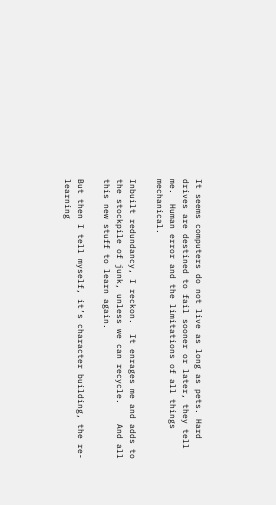It seems computers do not live as long as pets. Hard drives are destined to fail sooner or later, they tell me.  Human error and the limitations of all things mechanical.

Inbuilt redundancy, I reckon.  It enrages me and adds to the stockpile of junk, unless we can recycle.    And all this new stuff to learn again.

But then I tell myself, it’s character building, the re-learning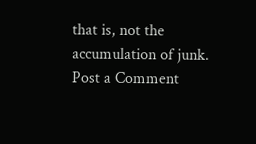that is, not the accumulation of junk.
Post a Comment